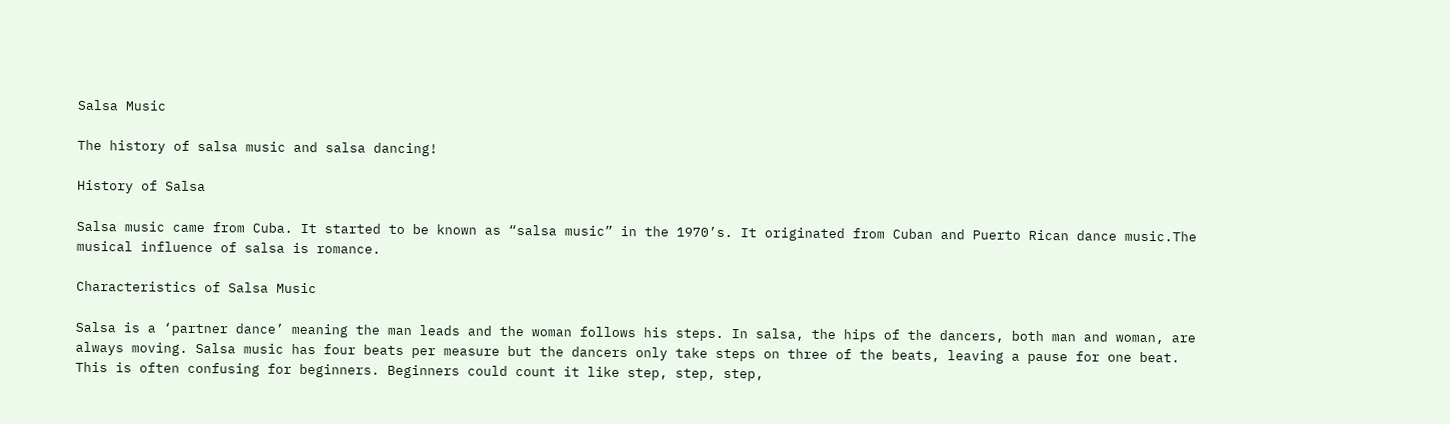Salsa Music

The history of salsa music and salsa dancing!

History of Salsa

Salsa music came from Cuba. It started to be known as “salsa music” in the 1970’s. It originated from Cuban and Puerto Rican dance music.The musical influence of salsa is romance.

Characteristics of Salsa Music

Salsa is a ‘partner dance’ meaning the man leads and the woman follows his steps. In salsa, the hips of the dancers, both man and woman, are always moving. Salsa music has four beats per measure but the dancers only take steps on three of the beats, leaving a pause for one beat. This is often confusing for beginners. Beginners could count it like step, step, step,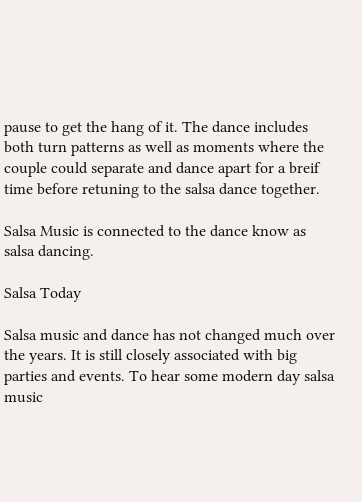pause to get the hang of it. The dance includes both turn patterns as well as moments where the couple could separate and dance apart for a breif time before retuning to the salsa dance together.

Salsa Music is connected to the dance know as salsa dancing.

Salsa Today

Salsa music and dance has not changed much over the years. It is still closely associated with big parties and events. To hear some modern day salsa music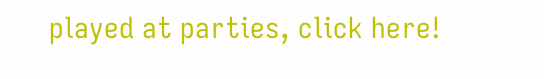played at parties, click here!